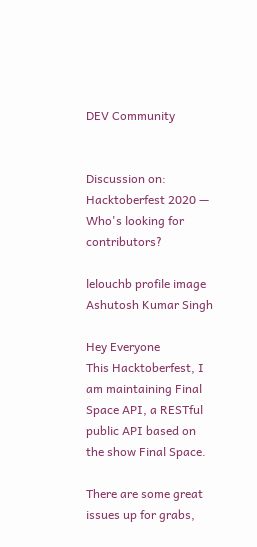DEV Community


Discussion on: Hacktoberfest 2020 — Who's looking for contributors?

lelouchb profile image
Ashutosh Kumar Singh

Hey Everyone
This Hacktoberfest, I am maintaining Final Space API, a RESTful public API based on the show Final Space.

There are some great issues up for grabs,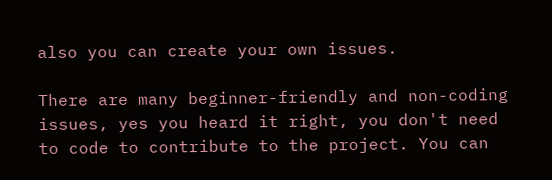also you can create your own issues.

There are many beginner-friendly and non-coding issues, yes you heard it right, you don't need to code to contribute to the project. You can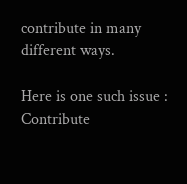contribute in many different ways.

Here is one such issue : Contribute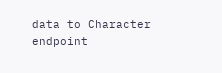data to Character endpoint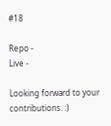#18

Repo -
Live -

Looking forward to your contributions. :)